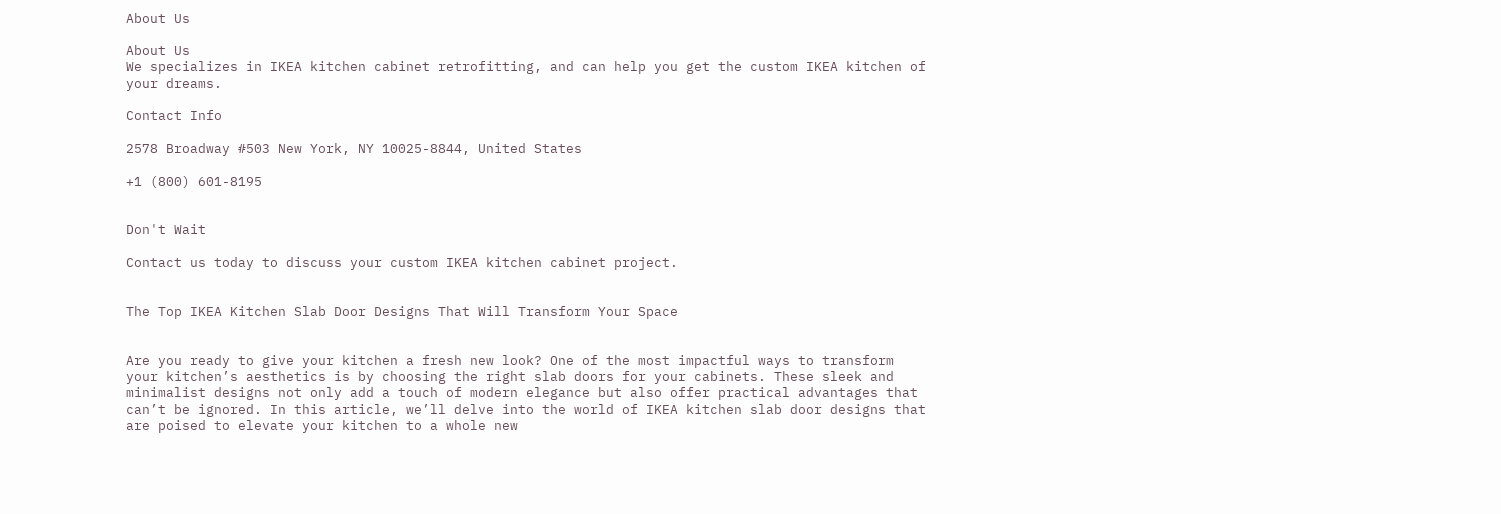About Us

About Us
We specializes in IKEA kitchen cabinet retrofitting, and can help you get the custom IKEA kitchen of your dreams.

Contact Info

2578 Broadway #503 New York, NY 10025-8844, United States

+1 (800) 601-8195


Don't Wait

Contact us today to discuss your custom IKEA kitchen cabinet project.


The Top IKEA Kitchen Slab Door Designs That Will Transform Your Space


Are you ready to give your kitchen a fresh new look? One of the most impactful ways to transform your kitchen’s aesthetics is by choosing the right slab doors for your cabinets. These sleek and minimalist designs not only add a touch of modern elegance but also offer practical advantages that can’t be ignored. In this article, we’ll delve into the world of IKEA kitchen slab door designs that are poised to elevate your kitchen to a whole new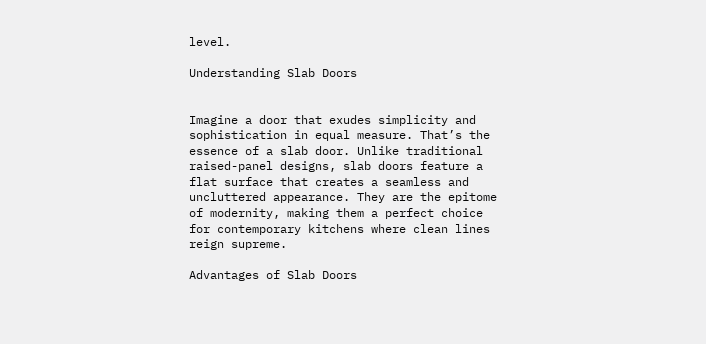level.

Understanding Slab Doors


Imagine a door that exudes simplicity and sophistication in equal measure. That’s the essence of a slab door. Unlike traditional raised-panel designs, slab doors feature a flat surface that creates a seamless and uncluttered appearance. They are the epitome of modernity, making them a perfect choice for contemporary kitchens where clean lines reign supreme.

Advantages of Slab Doors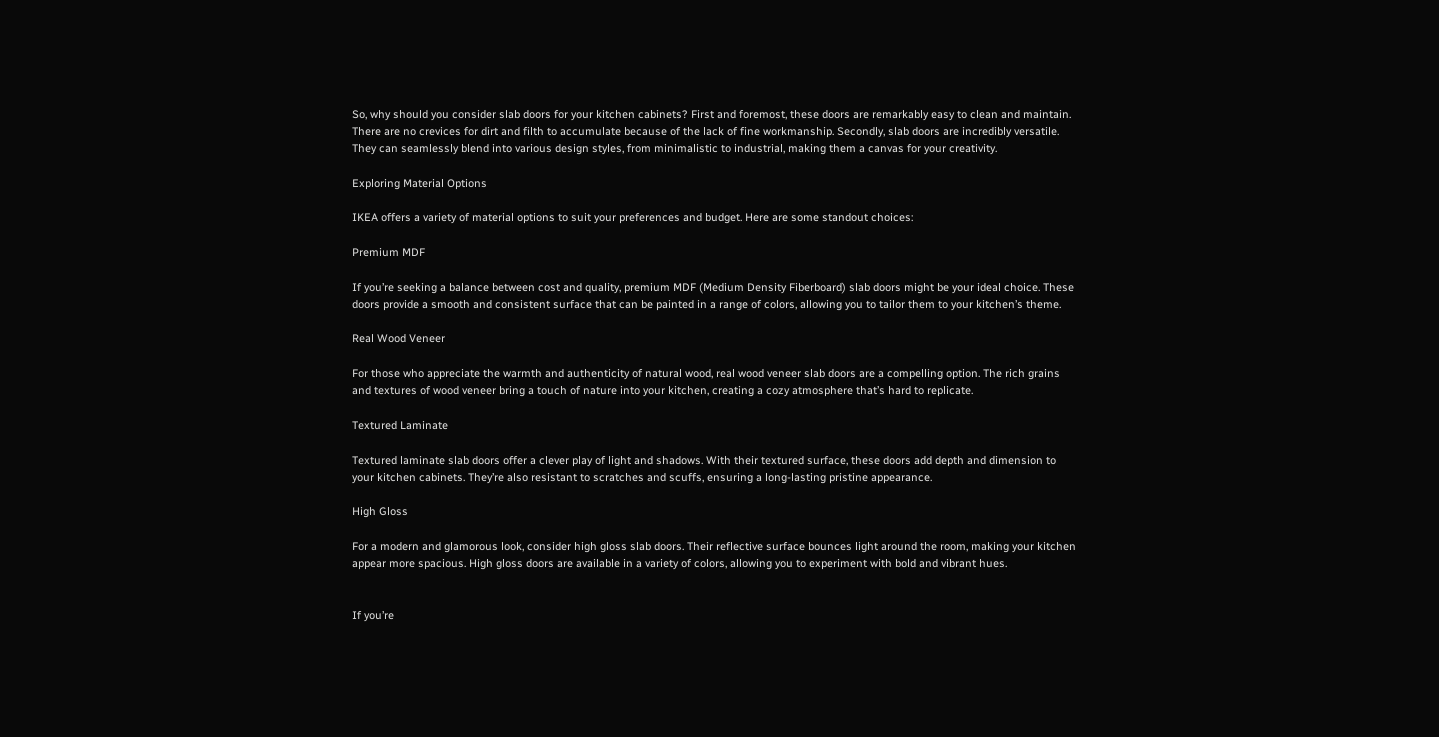So, why should you consider slab doors for your kitchen cabinets? First and foremost, these doors are remarkably easy to clean and maintain. There are no crevices for dirt and filth to accumulate because of the lack of fine workmanship. Secondly, slab doors are incredibly versatile. They can seamlessly blend into various design styles, from minimalistic to industrial, making them a canvas for your creativity.

Exploring Material Options

IKEA offers a variety of material options to suit your preferences and budget. Here are some standout choices:

Premium MDF

If you’re seeking a balance between cost and quality, premium MDF (Medium Density Fiberboard) slab doors might be your ideal choice. These doors provide a smooth and consistent surface that can be painted in a range of colors, allowing you to tailor them to your kitchen’s theme.

Real Wood Veneer

For those who appreciate the warmth and authenticity of natural wood, real wood veneer slab doors are a compelling option. The rich grains and textures of wood veneer bring a touch of nature into your kitchen, creating a cozy atmosphere that’s hard to replicate.

Textured Laminate

Textured laminate slab doors offer a clever play of light and shadows. With their textured surface, these doors add depth and dimension to your kitchen cabinets. They’re also resistant to scratches and scuffs, ensuring a long-lasting pristine appearance.

High Gloss

For a modern and glamorous look, consider high gloss slab doors. Their reflective surface bounces light around the room, making your kitchen appear more spacious. High gloss doors are available in a variety of colors, allowing you to experiment with bold and vibrant hues.


If you’re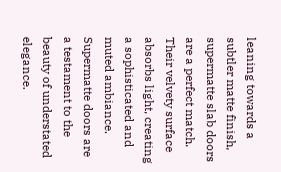leaning towards a subtler matte finish, supermatte slab doors are a perfect match. Their velvety surface absorbs light, creating a sophisticated and muted ambiance. Supermatte doors are a testament to the beauty of understated elegance.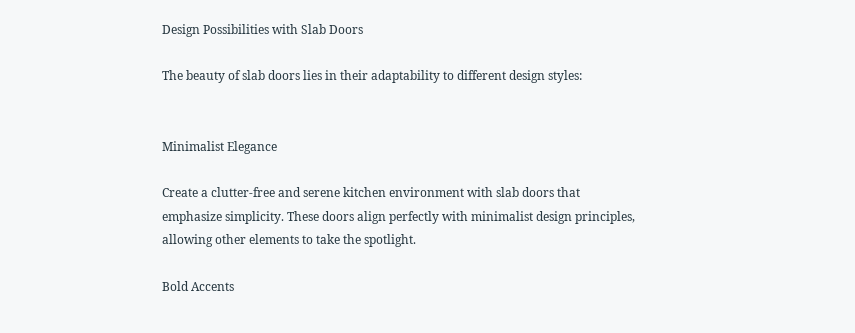Design Possibilities with Slab Doors

The beauty of slab doors lies in their adaptability to different design styles:


Minimalist Elegance

Create a clutter-free and serene kitchen environment with slab doors that emphasize simplicity. These doors align perfectly with minimalist design principles, allowing other elements to take the spotlight.

Bold Accents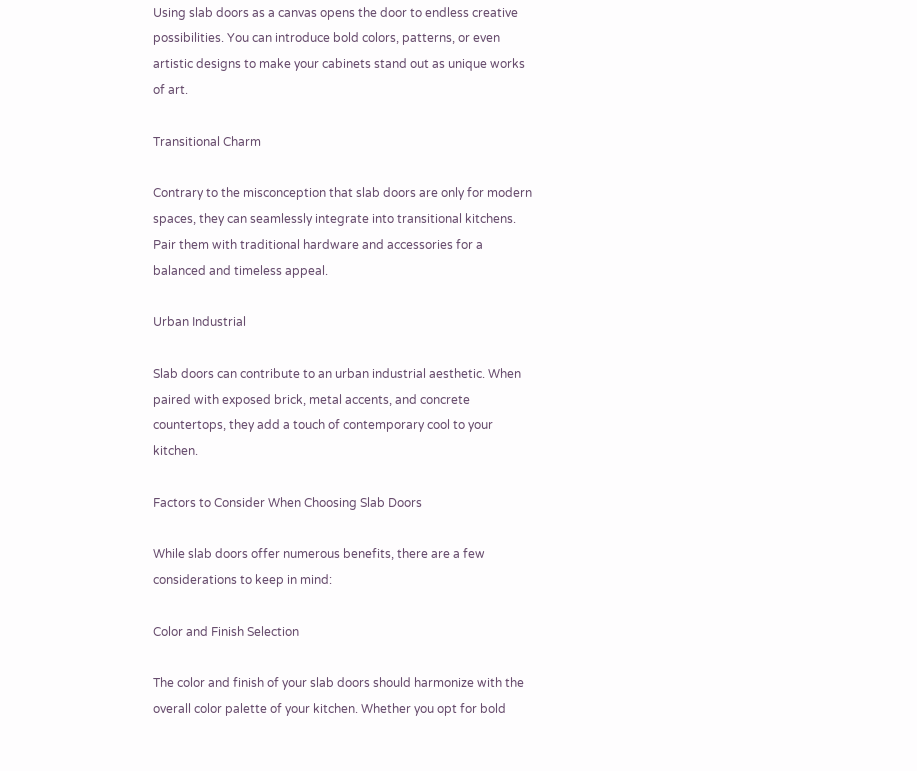Using slab doors as a canvas opens the door to endless creative possibilities. You can introduce bold colors, patterns, or even artistic designs to make your cabinets stand out as unique works of art.

Transitional Charm

Contrary to the misconception that slab doors are only for modern spaces, they can seamlessly integrate into transitional kitchens. Pair them with traditional hardware and accessories for a balanced and timeless appeal.

Urban Industrial

Slab doors can contribute to an urban industrial aesthetic. When paired with exposed brick, metal accents, and concrete countertops, they add a touch of contemporary cool to your kitchen.

Factors to Consider When Choosing Slab Doors

While slab doors offer numerous benefits, there are a few considerations to keep in mind:

Color and Finish Selection

The color and finish of your slab doors should harmonize with the overall color palette of your kitchen. Whether you opt for bold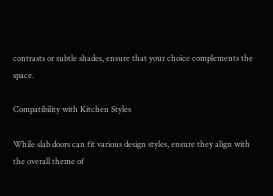contrasts or subtle shades, ensure that your choice complements the space.

Compatibility with Kitchen Styles

While slab doors can fit various design styles, ensure they align with the overall theme of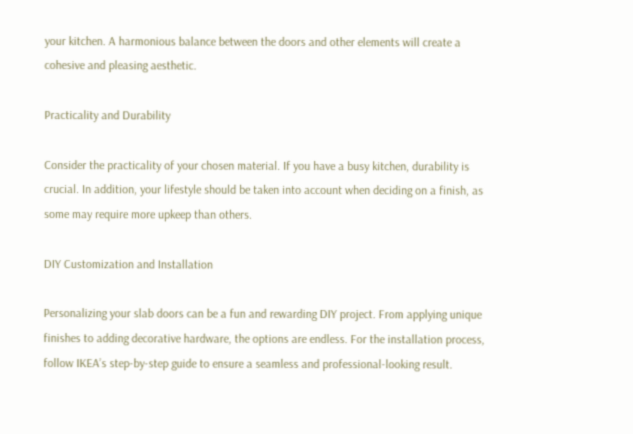your kitchen. A harmonious balance between the doors and other elements will create a cohesive and pleasing aesthetic.

Practicality and Durability

Consider the practicality of your chosen material. If you have a busy kitchen, durability is crucial. In addition, your lifestyle should be taken into account when deciding on a finish, as some may require more upkeep than others.

DIY Customization and Installation

Personalizing your slab doors can be a fun and rewarding DIY project. From applying unique finishes to adding decorative hardware, the options are endless. For the installation process, follow IKEA’s step-by-step guide to ensure a seamless and professional-looking result.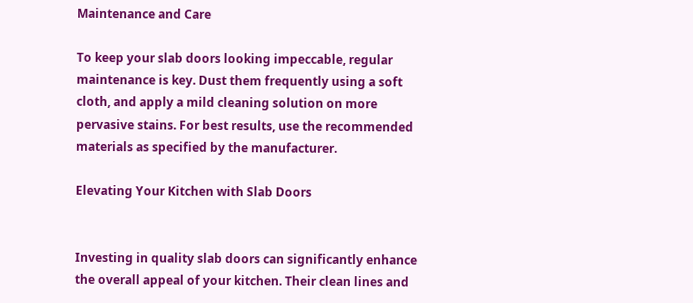Maintenance and Care

To keep your slab doors looking impeccable, regular maintenance is key. Dust them frequently using a soft cloth, and apply a mild cleaning solution on more pervasive stains. For best results, use the recommended materials as specified by the manufacturer.

Elevating Your Kitchen with Slab Doors


Investing in quality slab doors can significantly enhance the overall appeal of your kitchen. Their clean lines and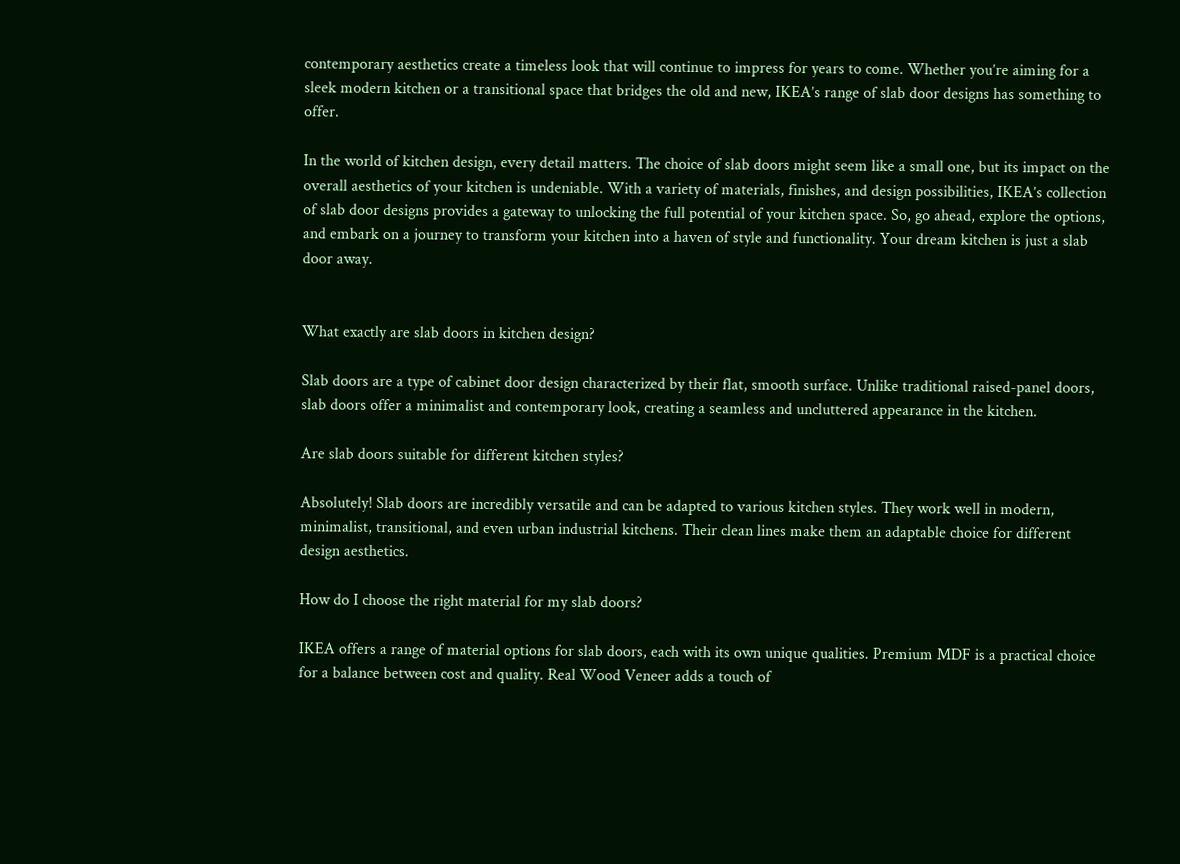contemporary aesthetics create a timeless look that will continue to impress for years to come. Whether you’re aiming for a sleek modern kitchen or a transitional space that bridges the old and new, IKEA’s range of slab door designs has something to offer.

In the world of kitchen design, every detail matters. The choice of slab doors might seem like a small one, but its impact on the overall aesthetics of your kitchen is undeniable. With a variety of materials, finishes, and design possibilities, IKEA’s collection of slab door designs provides a gateway to unlocking the full potential of your kitchen space. So, go ahead, explore the options, and embark on a journey to transform your kitchen into a haven of style and functionality. Your dream kitchen is just a slab door away.


What exactly are slab doors in kitchen design?

Slab doors are a type of cabinet door design characterized by their flat, smooth surface. Unlike traditional raised-panel doors, slab doors offer a minimalist and contemporary look, creating a seamless and uncluttered appearance in the kitchen.

Are slab doors suitable for different kitchen styles?

Absolutely! Slab doors are incredibly versatile and can be adapted to various kitchen styles. They work well in modern, minimalist, transitional, and even urban industrial kitchens. Their clean lines make them an adaptable choice for different design aesthetics.

How do I choose the right material for my slab doors?

IKEA offers a range of material options for slab doors, each with its own unique qualities. Premium MDF is a practical choice for a balance between cost and quality. Real Wood Veneer adds a touch of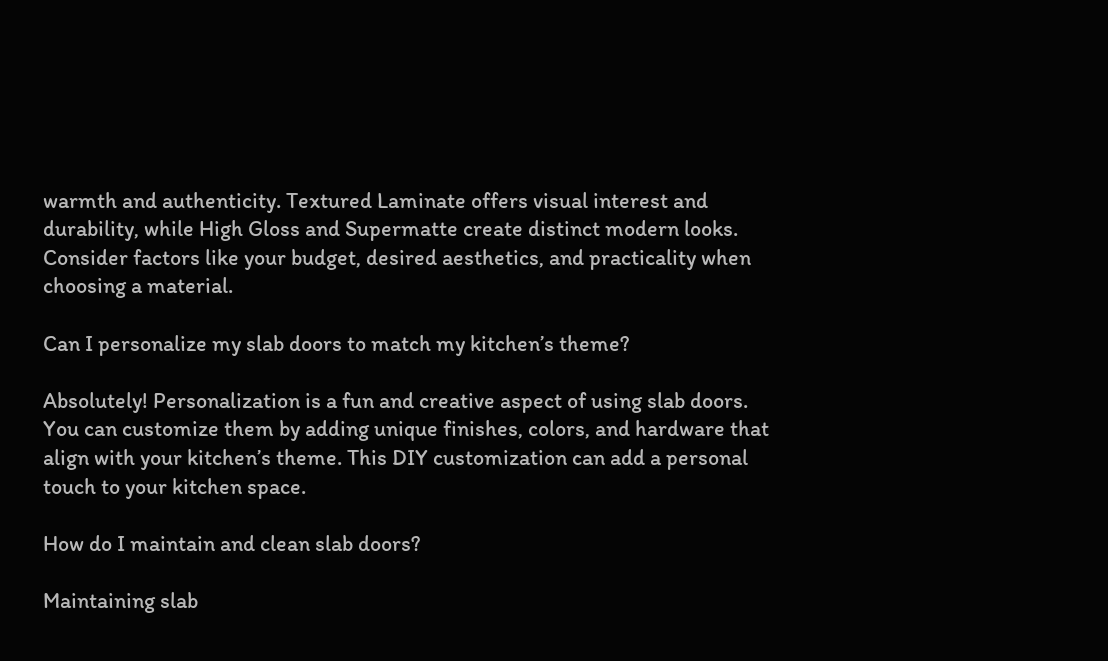warmth and authenticity. Textured Laminate offers visual interest and durability, while High Gloss and Supermatte create distinct modern looks. Consider factors like your budget, desired aesthetics, and practicality when choosing a material.

Can I personalize my slab doors to match my kitchen’s theme?

Absolutely! Personalization is a fun and creative aspect of using slab doors. You can customize them by adding unique finishes, colors, and hardware that align with your kitchen’s theme. This DIY customization can add a personal touch to your kitchen space.

How do I maintain and clean slab doors?

Maintaining slab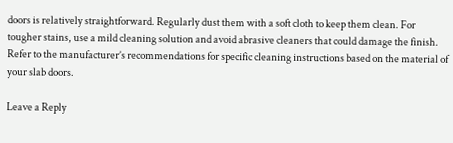doors is relatively straightforward. Regularly dust them with a soft cloth to keep them clean. For tougher stains, use a mild cleaning solution and avoid abrasive cleaners that could damage the finish. Refer to the manufacturer’s recommendations for specific cleaning instructions based on the material of your slab doors.

Leave a Reply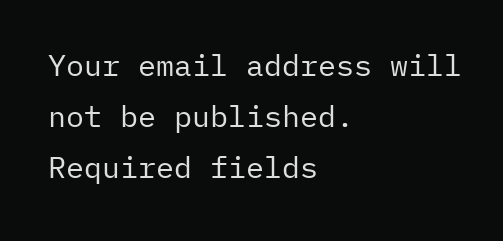Your email address will not be published. Required fields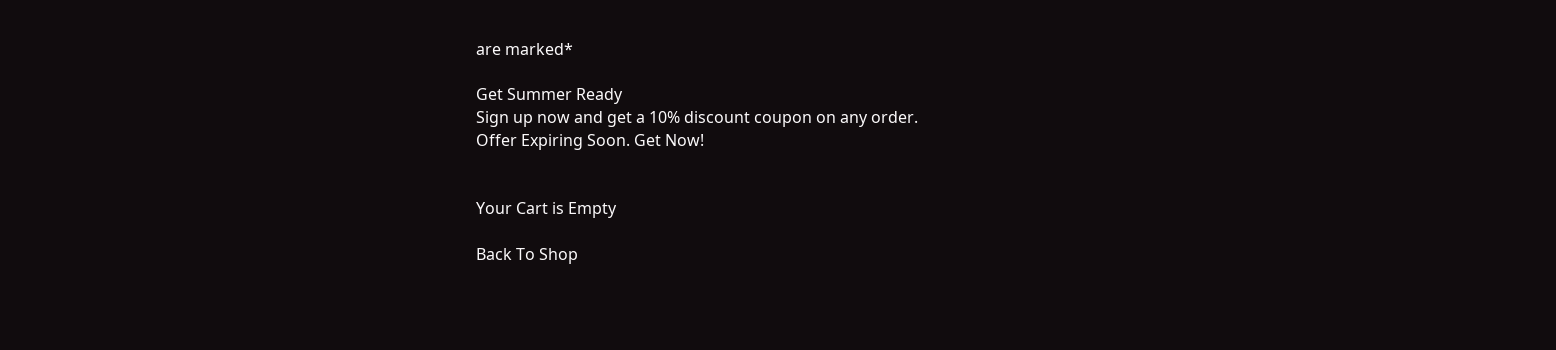are marked*

Get Summer Ready
Sign up now and get a 10% discount coupon on any order.
Offer Expiring Soon. Get Now!


Your Cart is Empty

Back To Shop